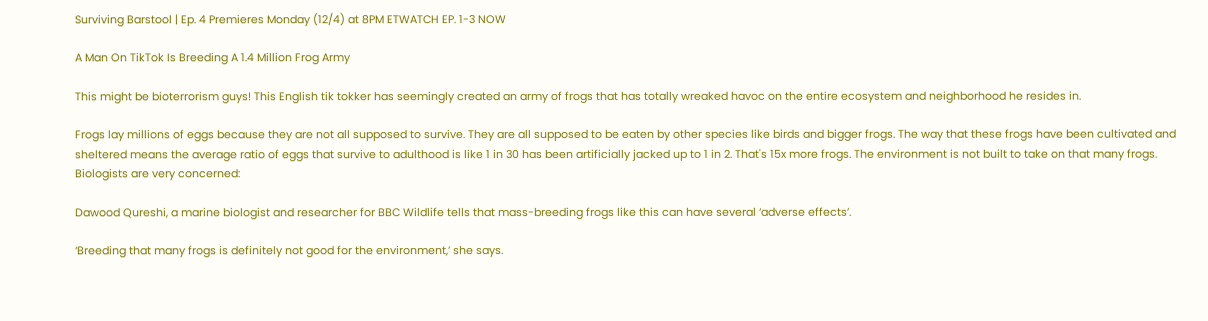Surviving Barstool | Ep. 4 Premieres Monday (12/4) at 8PM ETWATCH EP. 1-3 NOW

A Man On TikTok Is Breeding A 1.4 Million Frog Army

This might be bioterrorism guys! This English tik tokker has seemingly created an army of frogs that has totally wreaked havoc on the entire ecosystem and neighborhood he resides in.

Frogs lay millions of eggs because they are not all supposed to survive. They are all supposed to be eaten by other species like birds and bigger frogs. The way that these frogs have been cultivated and sheltered means the average ratio of eggs that survive to adulthood is like 1 in 30 has been artificially jacked up to 1 in 2. That's 15x more frogs. The environment is not built to take on that many frogs. Biologists are very concerned:

Dawood Qureshi, a marine biologist and researcher for BBC Wildlife tells that mass-breeding frogs like this can have several ‘adverse effects’.

‘Breeding that many frogs is definitely not good for the environment,’ she says.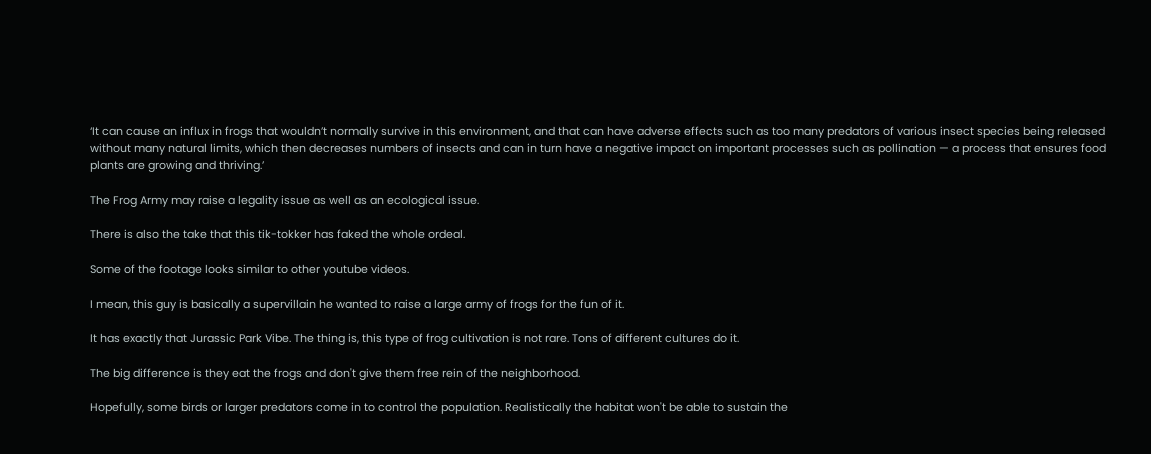‘It can cause an influx in frogs that wouldn’t normally survive in this environment, and that can have adverse effects such as too many predators of various insect species being released without many natural limits, which then decreases numbers of insects and can in turn have a negative impact on important processes such as pollination — a process that ensures food plants are growing and thriving.’

The Frog Army may raise a legality issue as well as an ecological issue.

There is also the take that this tik-tokker has faked the whole ordeal.

Some of the footage looks similar to other youtube videos.

I mean, this guy is basically a supervillain he wanted to raise a large army of frogs for the fun of it.

It has exactly that Jurassic Park Vibe. The thing is, this type of frog cultivation is not rare. Tons of different cultures do it.

The big difference is they eat the frogs and don't give them free rein of the neighborhood.

Hopefully, some birds or larger predators come in to control the population. Realistically the habitat won't be able to sustain the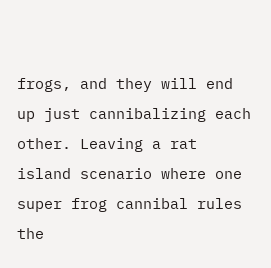frogs, and they will end up just cannibalizing each other. Leaving a rat island scenario where one super frog cannibal rules the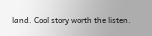land. Cool story worth the listen.